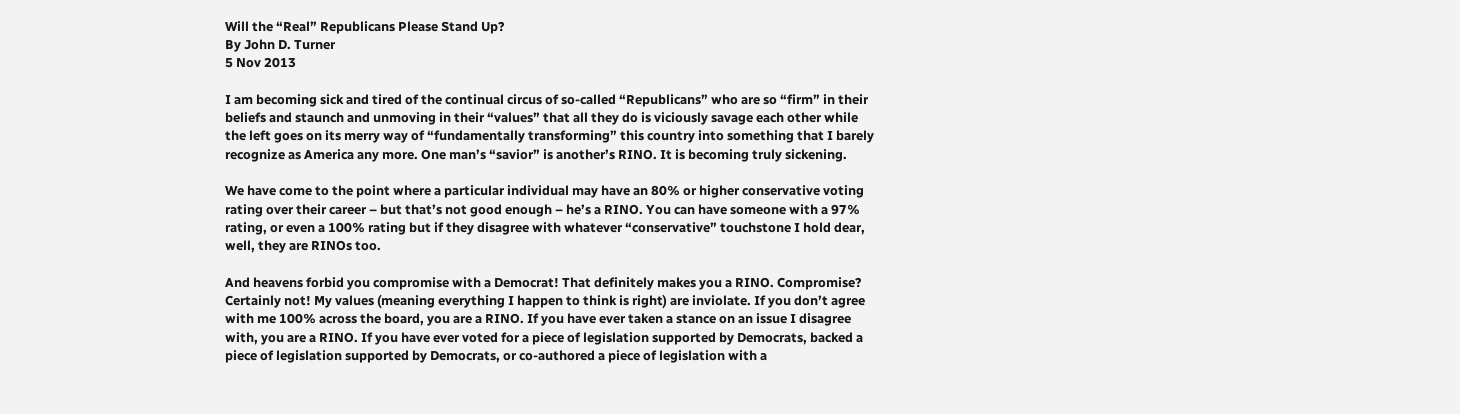Will the “Real” Republicans Please Stand Up?
By John D. Turner
5 Nov 2013

I am becoming sick and tired of the continual circus of so-called “Republicans” who are so “firm” in their beliefs and staunch and unmoving in their “values” that all they do is viciously savage each other while the left goes on its merry way of “fundamentally transforming” this country into something that I barely recognize as America any more. One man’s “savior” is another’s RINO. It is becoming truly sickening.

We have come to the point where a particular individual may have an 80% or higher conservative voting rating over their career – but that’s not good enough – he’s a RINO. You can have someone with a 97% rating, or even a 100% rating but if they disagree with whatever “conservative” touchstone I hold dear, well, they are RINOs too.

And heavens forbid you compromise with a Democrat! That definitely makes you a RINO. Compromise? Certainly not! My values (meaning everything I happen to think is right) are inviolate. If you don’t agree with me 100% across the board, you are a RINO. If you have ever taken a stance on an issue I disagree with, you are a RINO. If you have ever voted for a piece of legislation supported by Democrats, backed a piece of legislation supported by Democrats, or co-authored a piece of legislation with a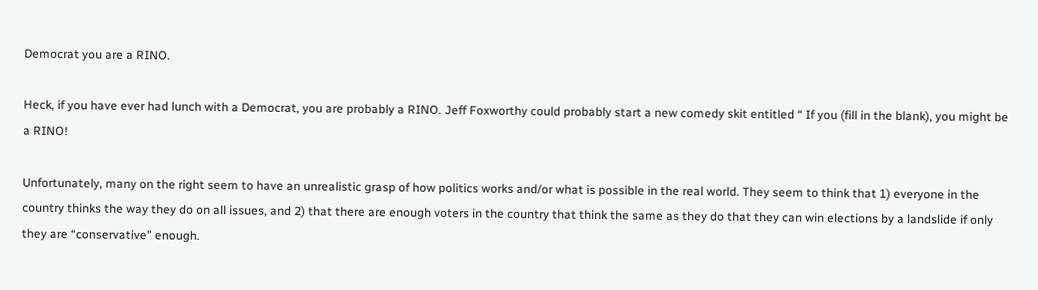Democrat you are a RINO.

Heck, if you have ever had lunch with a Democrat, you are probably a RINO. Jeff Foxworthy could probably start a new comedy skit entitled “ If you (fill in the blank), you might be a RINO!

Unfortunately, many on the right seem to have an unrealistic grasp of how politics works and/or what is possible in the real world. They seem to think that 1) everyone in the country thinks the way they do on all issues, and 2) that there are enough voters in the country that think the same as they do that they can win elections by a landslide if only they are “conservative” enough.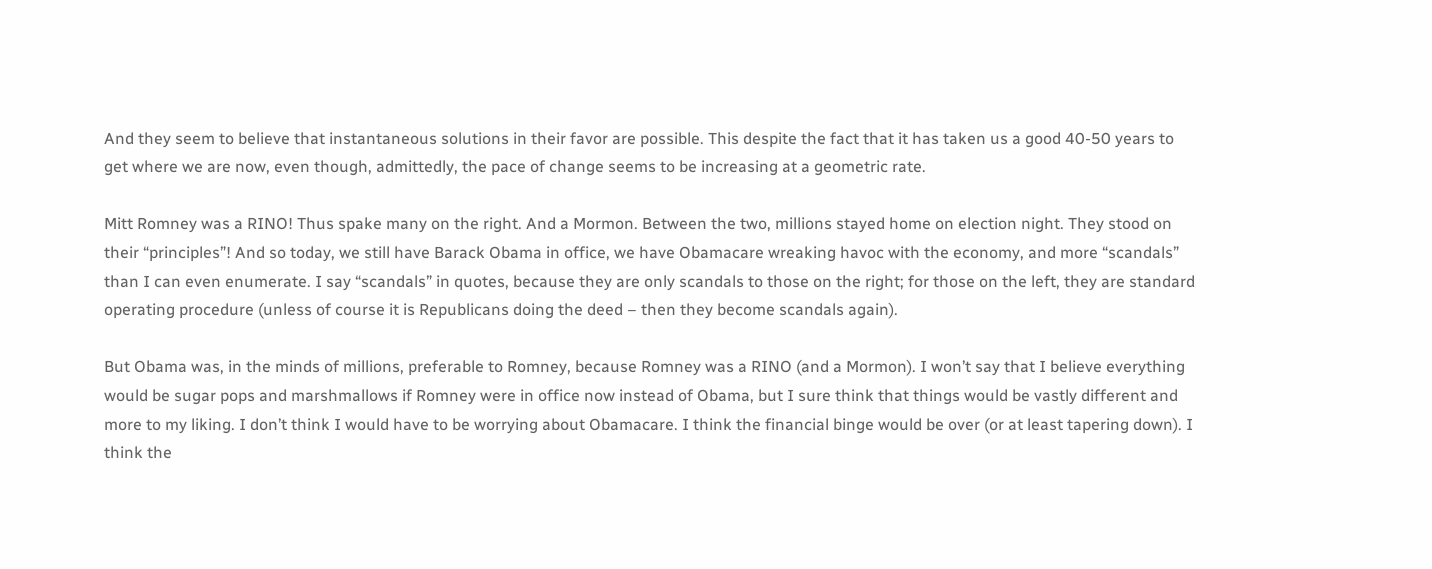And they seem to believe that instantaneous solutions in their favor are possible. This despite the fact that it has taken us a good 40-50 years to get where we are now, even though, admittedly, the pace of change seems to be increasing at a geometric rate.

Mitt Romney was a RINO! Thus spake many on the right. And a Mormon. Between the two, millions stayed home on election night. They stood on their “principles”! And so today, we still have Barack Obama in office, we have Obamacare wreaking havoc with the economy, and more “scandals” than I can even enumerate. I say “scandals” in quotes, because they are only scandals to those on the right; for those on the left, they are standard operating procedure (unless of course it is Republicans doing the deed – then they become scandals again).

But Obama was, in the minds of millions, preferable to Romney, because Romney was a RINO (and a Mormon). I won’t say that I believe everything would be sugar pops and marshmallows if Romney were in office now instead of Obama, but I sure think that things would be vastly different and more to my liking. I don’t think I would have to be worrying about Obamacare. I think the financial binge would be over (or at least tapering down). I think the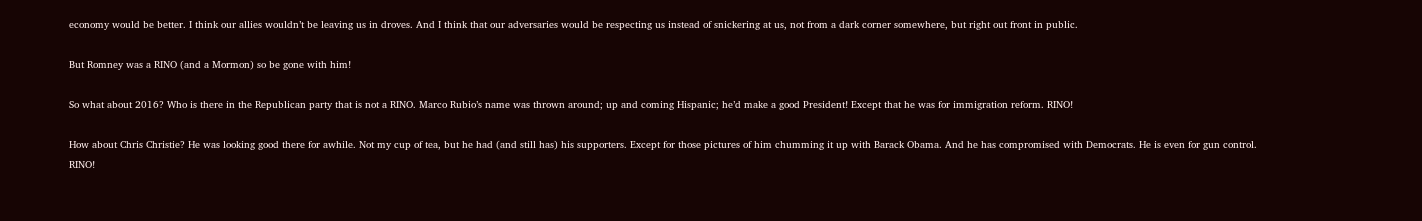economy would be better. I think our allies wouldn’t be leaving us in droves. And I think that our adversaries would be respecting us instead of snickering at us, not from a dark corner somewhere, but right out front in public.

But Romney was a RINO (and a Mormon) so be gone with him!

So what about 2016? Who is there in the Republican party that is not a RINO. Marco Rubio’s name was thrown around; up and coming Hispanic; he’d make a good President! Except that he was for immigration reform. RINO!

How about Chris Christie? He was looking good there for awhile. Not my cup of tea, but he had (and still has) his supporters. Except for those pictures of him chumming it up with Barack Obama. And he has compromised with Democrats. He is even for gun control. RINO!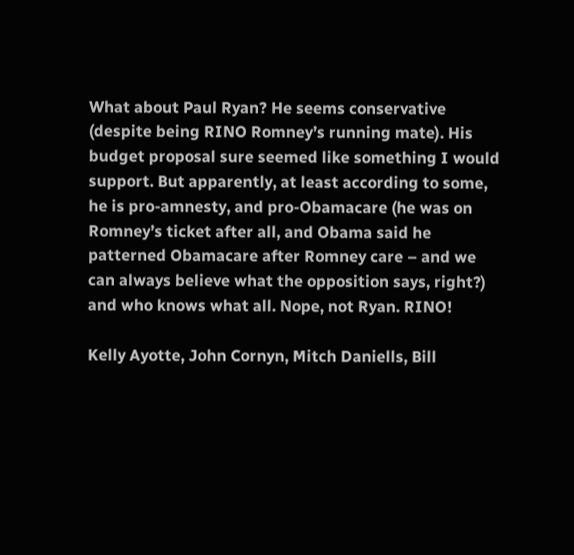What about Paul Ryan? He seems conservative (despite being RINO Romney’s running mate). His budget proposal sure seemed like something I would support. But apparently, at least according to some, he is pro-amnesty, and pro-Obamacare (he was on Romney’s ticket after all, and Obama said he patterned Obamacare after Romney care – and we can always believe what the opposition says, right?) and who knows what all. Nope, not Ryan. RINO!

Kelly Ayotte, John Cornyn, Mitch Daniells, Bill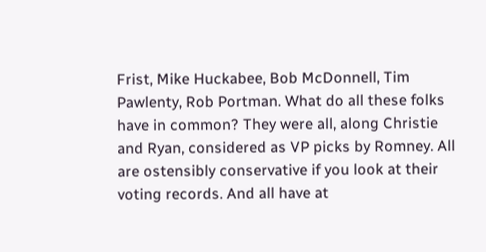Frist, Mike Huckabee, Bob McDonnell, Tim Pawlenty, Rob Portman. What do all these folks have in common? They were all, along Christie and Ryan, considered as VP picks by Romney. All are ostensibly conservative if you look at their voting records. And all have at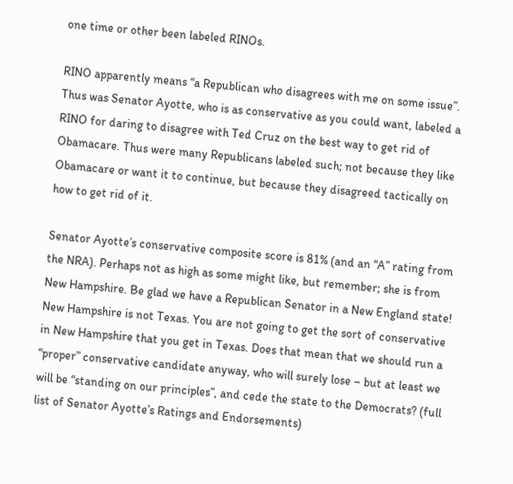one time or other been labeled RINOs.

RINO apparently means “a Republican who disagrees with me on some issue”. Thus was Senator Ayotte, who is as conservative as you could want, labeled a RINO for daring to disagree with Ted Cruz on the best way to get rid of Obamacare. Thus were many Republicans labeled such; not because they like Obamacare or want it to continue, but because they disagreed tactically on how to get rid of it.

Senator Ayotte’s conservative composite score is 81% (and an “A” rating from the NRA). Perhaps not as high as some might like, but remember; she is from New Hampshire. Be glad we have a Republican Senator in a New England state! New Hampshire is not Texas. You are not going to get the sort of conservative in New Hampshire that you get in Texas. Does that mean that we should run a “proper” conservative candidate anyway, who will surely lose – but at least we will be “standing on our principles”, and cede the state to the Democrats? (full list of Senator Ayotte’s Ratings and Endorsements)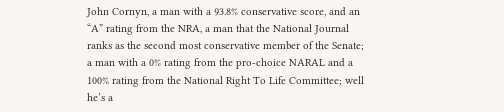John Cornyn, a man with a 93.8% conservative score, and an “A” rating from the NRA, a man that the National Journal ranks as the second most conservative member of the Senate; a man with a 0% rating from the pro-choice NARAL and a 100% rating from the National Right To Life Committee; well he’s a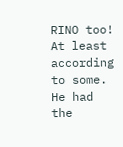RINO too! At least according to some. He had the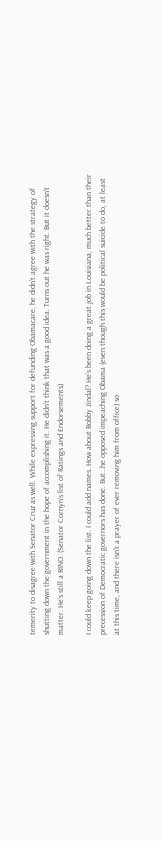temerity to disagree with Senator Cruz as well. While expressing support for defunding Obamacare, he didn’t agree with the strategy of shutting down the government in the hope of accomplishing it. He didn’t think that was a good idea. Turns out he was right. But it doesn’t matter. He’s still a RINO. (Senator Cornyn’s list of Ratings and Endorsements)

I could keep going down the list. I could add names. How about Bobby Jindal? He’s been doing a great job in Louisiana, much better than their precession of Democratic governors has done. But…he opposed impeaching Obama (even though this would be political suicide to do, at least at this time, and there isn’t a prayer of ever removing him from office) so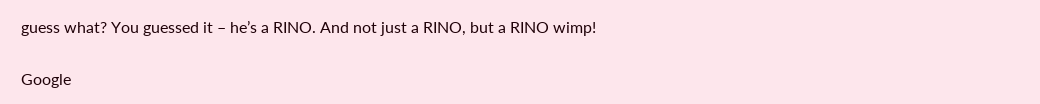guess what? You guessed it – he’s a RINO. And not just a RINO, but a RINO wimp!

Google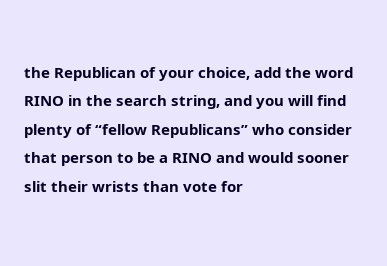the Republican of your choice, add the word RINO in the search string, and you will find plenty of “fellow Republicans” who consider that person to be a RINO and would sooner slit their wrists than vote for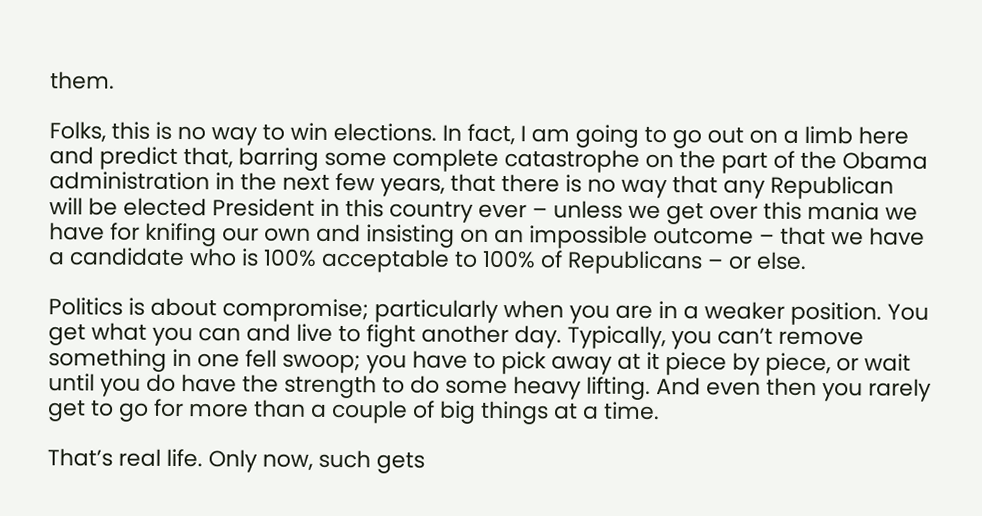them.

Folks, this is no way to win elections. In fact, I am going to go out on a limb here and predict that, barring some complete catastrophe on the part of the Obama administration in the next few years, that there is no way that any Republican will be elected President in this country ever – unless we get over this mania we have for knifing our own and insisting on an impossible outcome – that we have a candidate who is 100% acceptable to 100% of Republicans – or else.

Politics is about compromise; particularly when you are in a weaker position. You get what you can and live to fight another day. Typically, you can’t remove something in one fell swoop; you have to pick away at it piece by piece, or wait until you do have the strength to do some heavy lifting. And even then you rarely get to go for more than a couple of big things at a time.

That’s real life. Only now, such gets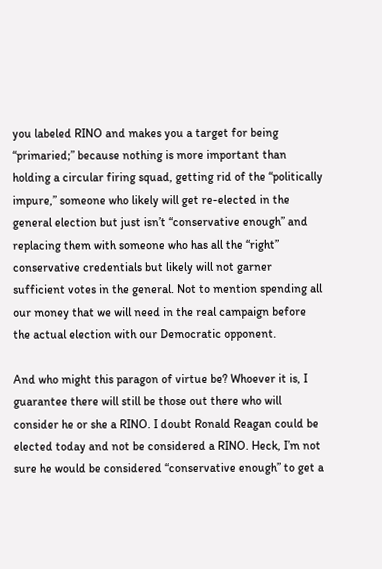you labeled RINO and makes you a target for being “primaried;” because nothing is more important than holding a circular firing squad, getting rid of the “politically impure,” someone who likely will get re-elected in the general election but just isn’t “conservative enough” and replacing them with someone who has all the “right” conservative credentials but likely will not garner sufficient votes in the general. Not to mention spending all our money that we will need in the real campaign before the actual election with our Democratic opponent.

And who might this paragon of virtue be? Whoever it is, I guarantee there will still be those out there who will consider he or she a RINO. I doubt Ronald Reagan could be elected today and not be considered a RINO. Heck, I’m not sure he would be considered “conservative enough” to get a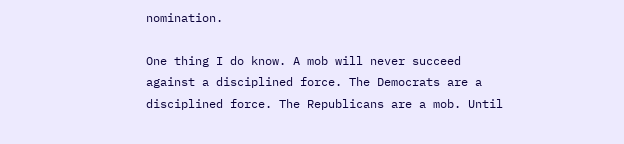nomination.

One thing I do know. A mob will never succeed against a disciplined force. The Democrats are a disciplined force. The Republicans are a mob. Until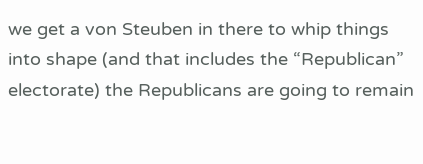we get a von Steuben in there to whip things into shape (and that includes the “Republican” electorate) the Republicans are going to remain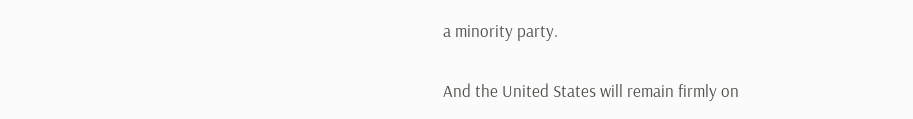a minority party.

And the United States will remain firmly on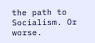the path to Socialism. Or worse.